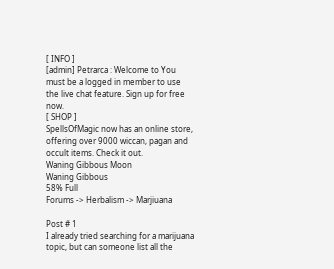[ INFO ]
[admin] Petrarca : Welcome to You must be a logged in member to use the live chat feature. Sign up for free now.
[ SHOP ]
SpellsOfMagic now has an online store, offering over 9000 wiccan, pagan and occult items. Check it out.
Waning Gibbous Moon
Waning Gibbous
58% Full
Forums -> Herbalism -> Marjiuana

Post # 1
I already tried searching for a marijuana topic, but can someone list all the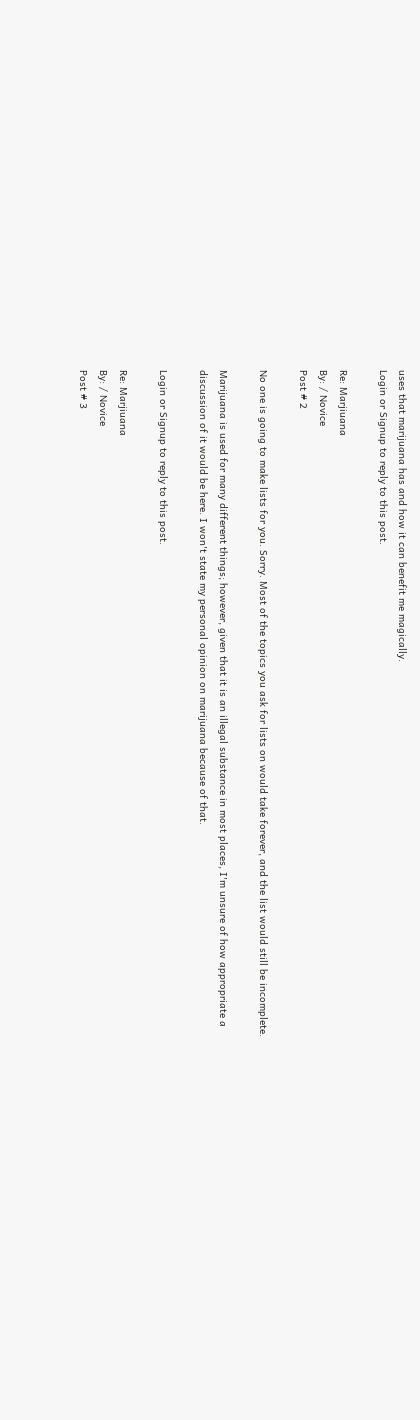uses that marijuana has and how it can benefit me magically.
Login or Signup to reply to this post.

Re: Marjiuana
By: / Novice
Post # 2

No one is going to make lists for you. Sorry. Most of the topics you ask for lists on would take forever, and the list would still be incomplete.

Marijuana is used for many different things; however, given that it is an illegal substance in most places, I'm unsure of how appropriate a discussion of it would be here. I won't state my personal opinion on marijuana because of that.

Login or Signup to reply to this post.

Re: Marjiuana
By: / Novice
Post # 3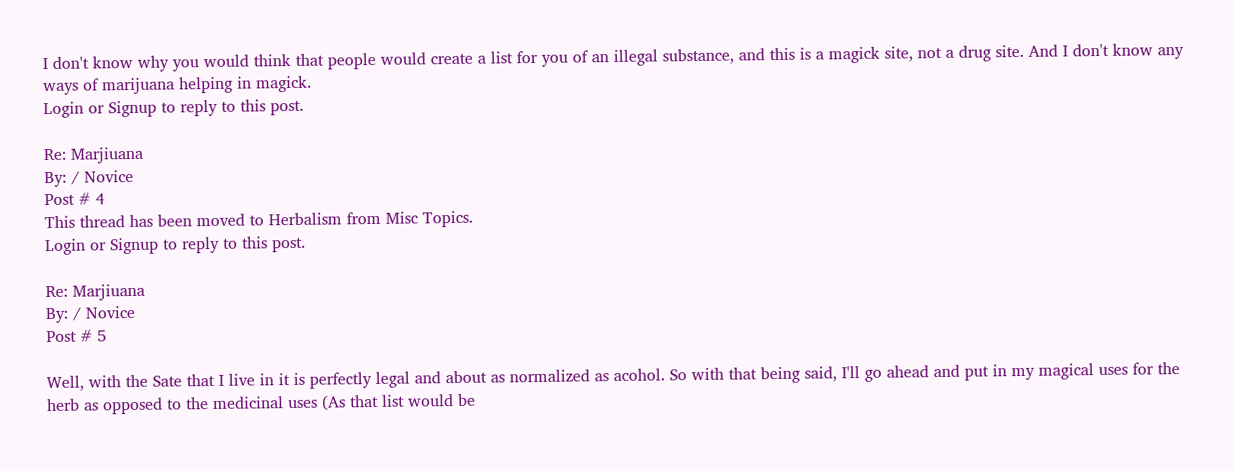I don't know why you would think that people would create a list for you of an illegal substance, and this is a magick site, not a drug site. And I don't know any ways of marijuana helping in magick.
Login or Signup to reply to this post.

Re: Marjiuana
By: / Novice
Post # 4
This thread has been moved to Herbalism from Misc Topics.
Login or Signup to reply to this post.

Re: Marjiuana
By: / Novice
Post # 5

Well, with the Sate that I live in it is perfectly legal and about as normalized as acohol. So with that being said, I'll go ahead and put in my magical uses for the herb as opposed to the medicinal uses (As that list would be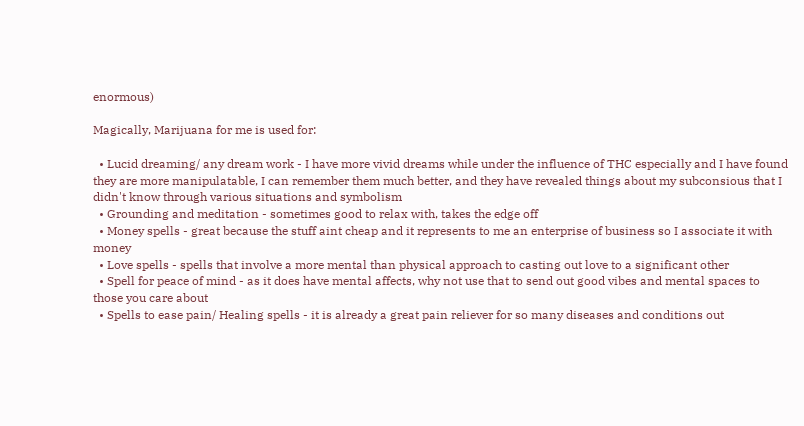enormous)

Magically, Marijuana for me is used for:

  • Lucid dreaming/ any dream work - I have more vivid dreams while under the influence of THC especially and I have found they are more manipulatable, I can remember them much better, and they have revealed things about my subconsious that I didn't know through various situations and symbolism
  • Grounding and meditation - sometimes good to relax with, takes the edge off
  • Money spells - great because the stuff aint cheap and it represents to me an enterprise of business so I associate it with money
  • Love spells - spells that involve a more mental than physical approach to casting out love to a significant other
  • Spell for peace of mind - as it does have mental affects, why not use that to send out good vibes and mental spaces to those you care about
  • Spells to ease pain/ Healing spells - it is already a great pain reliever for so many diseases and conditions out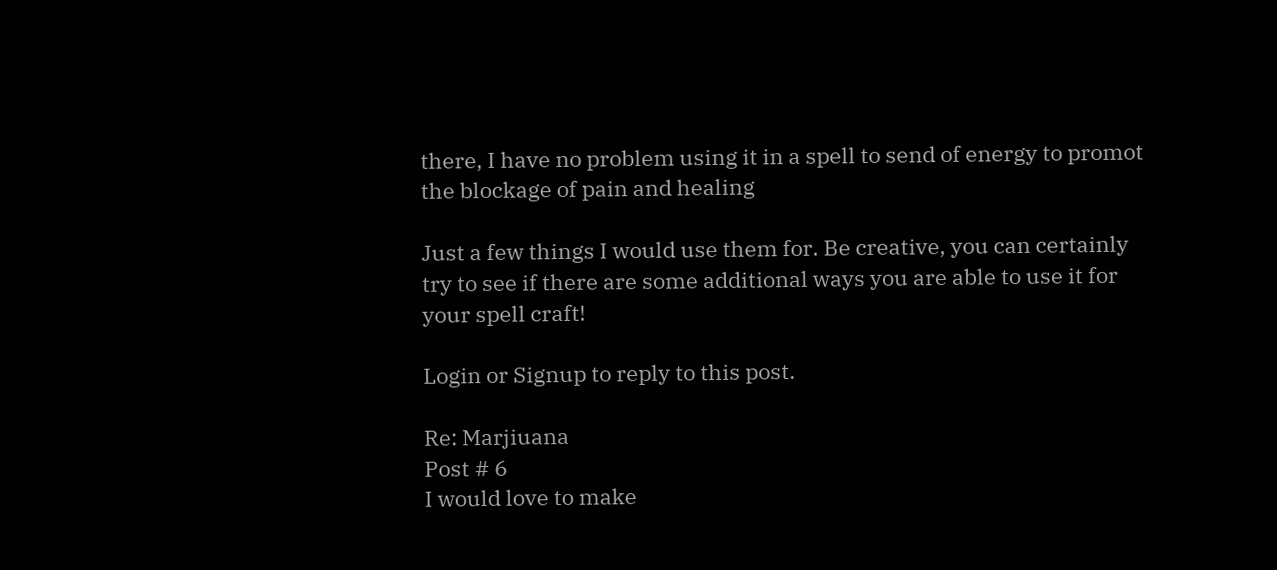there, I have no problem using it in a spell to send of energy to promot the blockage of pain and healing

Just a few things I would use them for. Be creative, you can certainly try to see if there are some additional ways you are able to use it for your spell craft!

Login or Signup to reply to this post.

Re: Marjiuana
Post # 6
I would love to make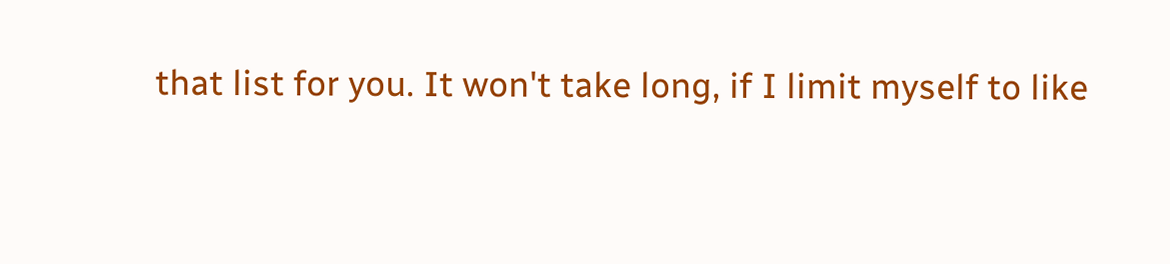that list for you. It won't take long, if I limit myself to like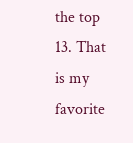the top 13. That is my favorite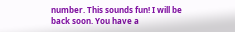number. This sounds fun! I will be back soon. You have a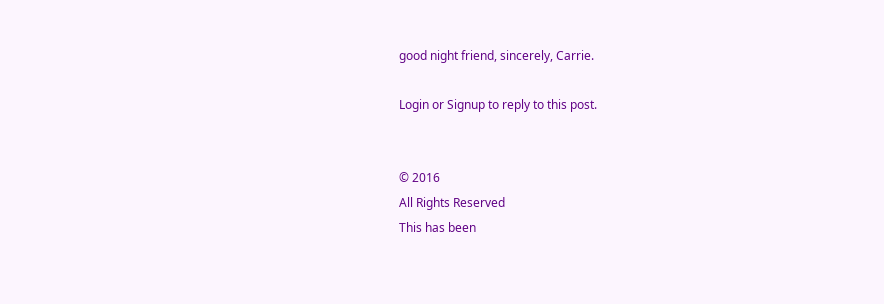good night friend, sincerely, Carrie.

Login or Signup to reply to this post.


© 2016
All Rights Reserved
This has been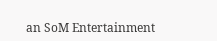an SoM Entertainment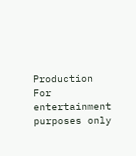Production
For entertainment purposes only